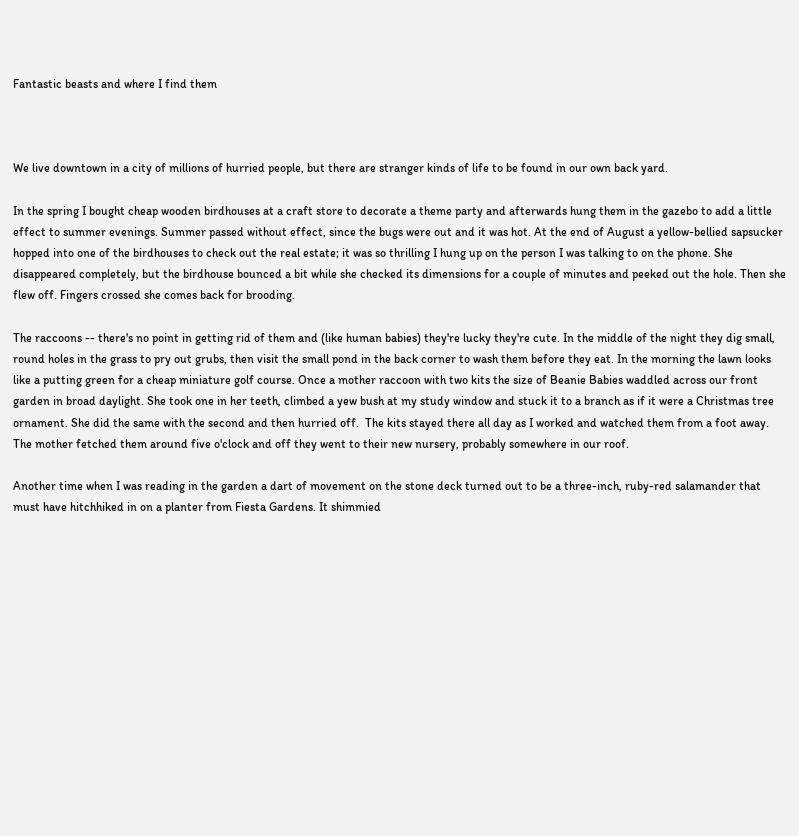Fantastic beasts and where I find them



We live downtown in a city of millions of hurried people, but there are stranger kinds of life to be found in our own back yard.

In the spring I bought cheap wooden birdhouses at a craft store to decorate a theme party and afterwards hung them in the gazebo to add a little effect to summer evenings. Summer passed without effect, since the bugs were out and it was hot. At the end of August a yellow-bellied sapsucker hopped into one of the birdhouses to check out the real estate; it was so thrilling I hung up on the person I was talking to on the phone. She disappeared completely, but the birdhouse bounced a bit while she checked its dimensions for a couple of minutes and peeked out the hole. Then she flew off. Fingers crossed she comes back for brooding.

The raccoons -- there's no point in getting rid of them and (like human babies) they're lucky they're cute. In the middle of the night they dig small, round holes in the grass to pry out grubs, then visit the small pond in the back corner to wash them before they eat. In the morning the lawn looks like a putting green for a cheap miniature golf course. Once a mother raccoon with two kits the size of Beanie Babies waddled across our front garden in broad daylight. She took one in her teeth, climbed a yew bush at my study window and stuck it to a branch as if it were a Christmas tree ornament. She did the same with the second and then hurried off.  The kits stayed there all day as I worked and watched them from a foot away. The mother fetched them around five o'clock and off they went to their new nursery, probably somewhere in our roof.

Another time when I was reading in the garden a dart of movement on the stone deck turned out to be a three-inch, ruby-red salamander that must have hitchhiked in on a planter from Fiesta Gardens. It shimmied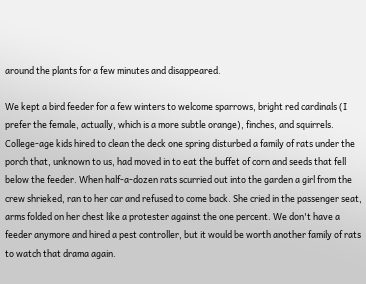around the plants for a few minutes and disappeared.

We kept a bird feeder for a few winters to welcome sparrows, bright red cardinals (I prefer the female, actually, which is a more subtle orange), finches, and squirrels. College-age kids hired to clean the deck one spring disturbed a family of rats under the porch that, unknown to us, had moved in to eat the buffet of corn and seeds that fell below the feeder. When half-a-dozen rats scurried out into the garden a girl from the crew shrieked, ran to her car and refused to come back. She cried in the passenger seat, arms folded on her chest like a protester against the one percent. We don't have a feeder anymore and hired a pest controller, but it would be worth another family of rats to watch that drama again.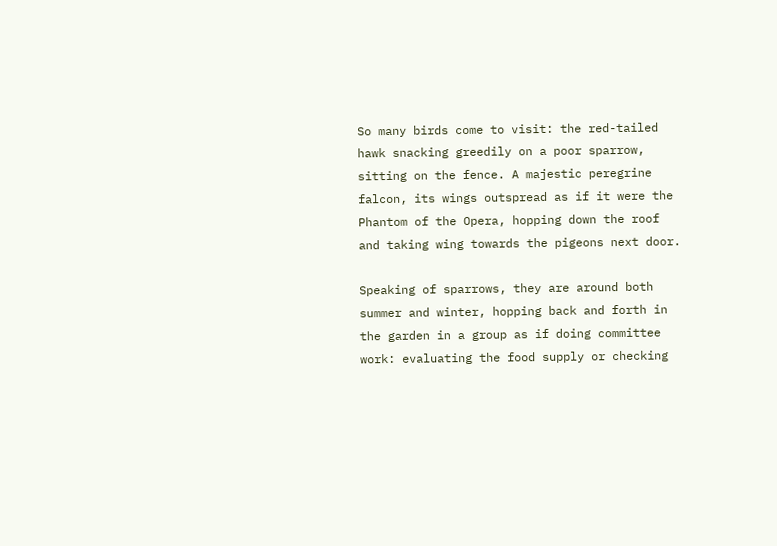So many birds come to visit: the red-tailed hawk snacking greedily on a poor sparrow, sitting on the fence. A majestic peregrine falcon, its wings outspread as if it were the Phantom of the Opera, hopping down the roof and taking wing towards the pigeons next door.

Speaking of sparrows, they are around both summer and winter, hopping back and forth in the garden in a group as if doing committee work: evaluating the food supply or checking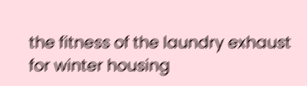the fitness of the laundry exhaust for winter housing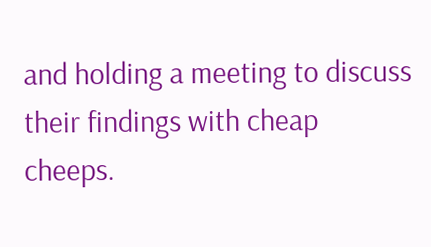and holding a meeting to discuss their findings with cheap cheeps.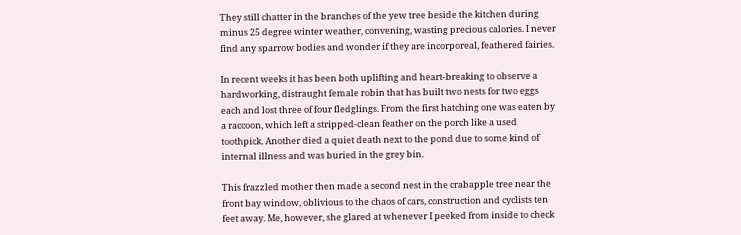They still chatter in the branches of the yew tree beside the kitchen during minus 25 degree winter weather, convening, wasting precious calories. I never find any sparrow bodies and wonder if they are incorporeal, feathered fairies.

In recent weeks it has been both uplifting and heart-breaking to observe a hardworking, distraught female robin that has built two nests for two eggs each and lost three of four fledglings. From the first hatching one was eaten by a raccoon, which left a stripped-clean feather on the porch like a used toothpick. Another died a quiet death next to the pond due to some kind of internal illness and was buried in the grey bin.

This frazzled mother then made a second nest in the crabapple tree near the front bay window, oblivious to the chaos of cars, construction and cyclists ten feet away. Me, however, she glared at whenever I peeked from inside to check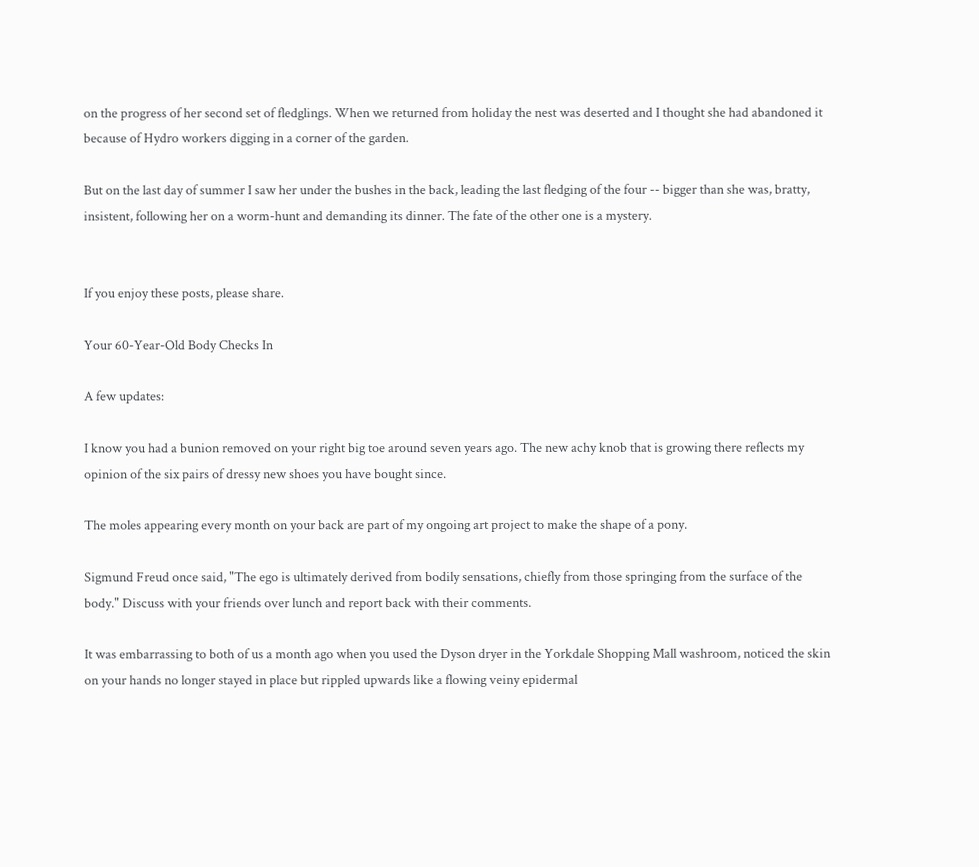on the progress of her second set of fledglings. When we returned from holiday the nest was deserted and I thought she had abandoned it because of Hydro workers digging in a corner of the garden.

But on the last day of summer I saw her under the bushes in the back, leading the last fledging of the four -- bigger than she was, bratty, insistent, following her on a worm-hunt and demanding its dinner. The fate of the other one is a mystery.


If you enjoy these posts, please share.

Your 60-Year-Old Body Checks In

A few updates:

I know you had a bunion removed on your right big toe around seven years ago. The new achy knob that is growing there reflects my opinion of the six pairs of dressy new shoes you have bought since.

The moles appearing every month on your back are part of my ongoing art project to make the shape of a pony.

Sigmund Freud once said, "The ego is ultimately derived from bodily sensations, chiefly from those springing from the surface of the body." Discuss with your friends over lunch and report back with their comments.

It was embarrassing to both of us a month ago when you used the Dyson dryer in the Yorkdale Shopping Mall washroom, noticed the skin on your hands no longer stayed in place but rippled upwards like a flowing veiny epidermal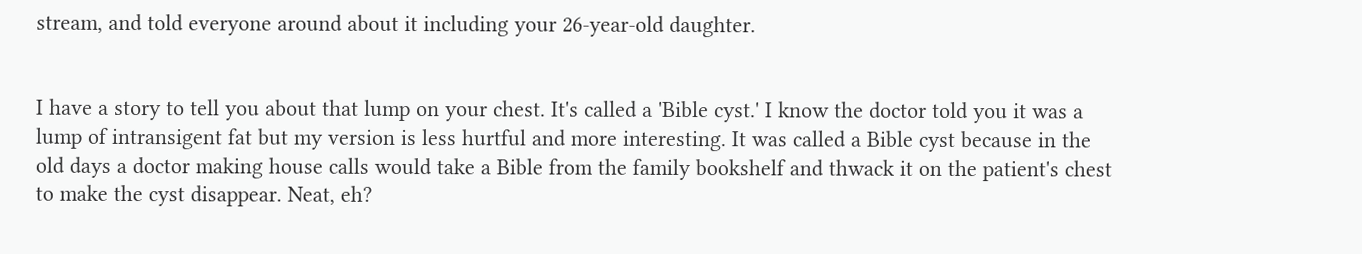stream, and told everyone around about it including your 26-year-old daughter.


I have a story to tell you about that lump on your chest. It's called a 'Bible cyst.' I know the doctor told you it was a lump of intransigent fat but my version is less hurtful and more interesting. It was called a Bible cyst because in the old days a doctor making house calls would take a Bible from the family bookshelf and thwack it on the patient's chest to make the cyst disappear. Neat, eh?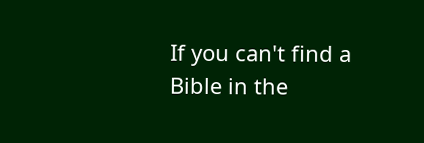If you can't find a Bible in the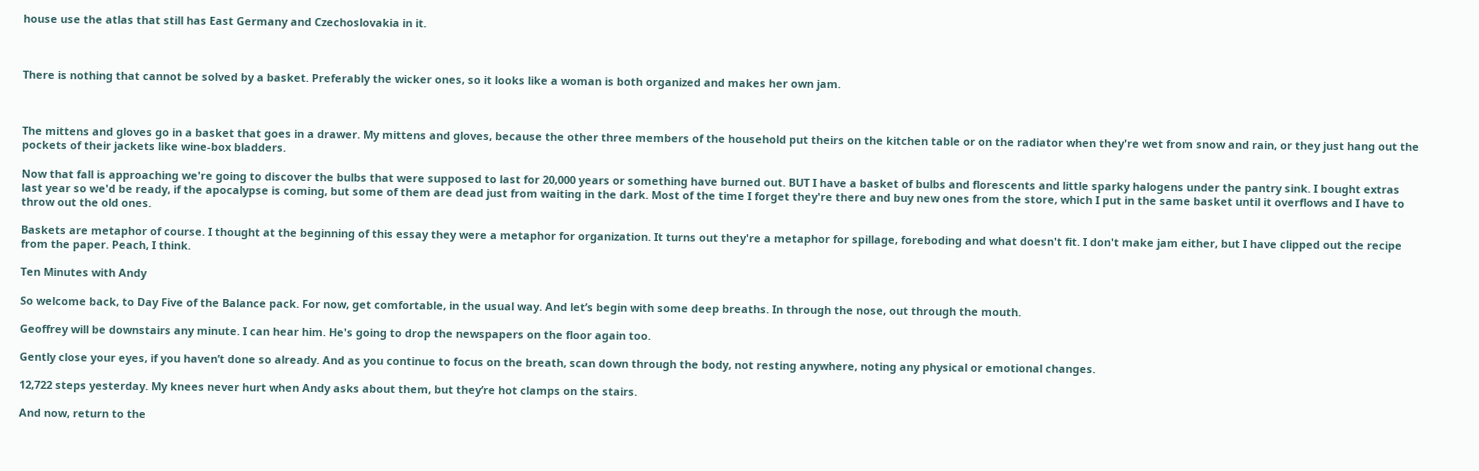house use the atlas that still has East Germany and Czechoslovakia in it.



There is nothing that cannot be solved by a basket. Preferably the wicker ones, so it looks like a woman is both organized and makes her own jam.



The mittens and gloves go in a basket that goes in a drawer. My mittens and gloves, because the other three members of the household put theirs on the kitchen table or on the radiator when they're wet from snow and rain, or they just hang out the pockets of their jackets like wine-box bladders.

Now that fall is approaching we're going to discover the bulbs that were supposed to last for 20,000 years or something have burned out. BUT I have a basket of bulbs and florescents and little sparky halogens under the pantry sink. I bought extras last year so we'd be ready, if the apocalypse is coming, but some of them are dead just from waiting in the dark. Most of the time I forget they're there and buy new ones from the store, which I put in the same basket until it overflows and I have to throw out the old ones.

Baskets are metaphor of course. I thought at the beginning of this essay they were a metaphor for organization. It turns out they're a metaphor for spillage, foreboding and what doesn't fit. I don't make jam either, but I have clipped out the recipe from the paper. Peach, I think.

Ten Minutes with Andy

So welcome back, to Day Five of the Balance pack. For now, get comfortable, in the usual way. And let’s begin with some deep breaths. In through the nose, out through the mouth.

Geoffrey will be downstairs any minute. I can hear him. He's going to drop the newspapers on the floor again too.

Gently close your eyes, if you haven’t done so already. And as you continue to focus on the breath, scan down through the body, not resting anywhere, noting any physical or emotional changes.

12,722 steps yesterday. My knees never hurt when Andy asks about them, but they’re hot clamps on the stairs.

And now, return to the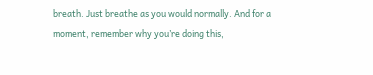breath. Just breathe as you would normally. And for a moment, remember why you’re doing this,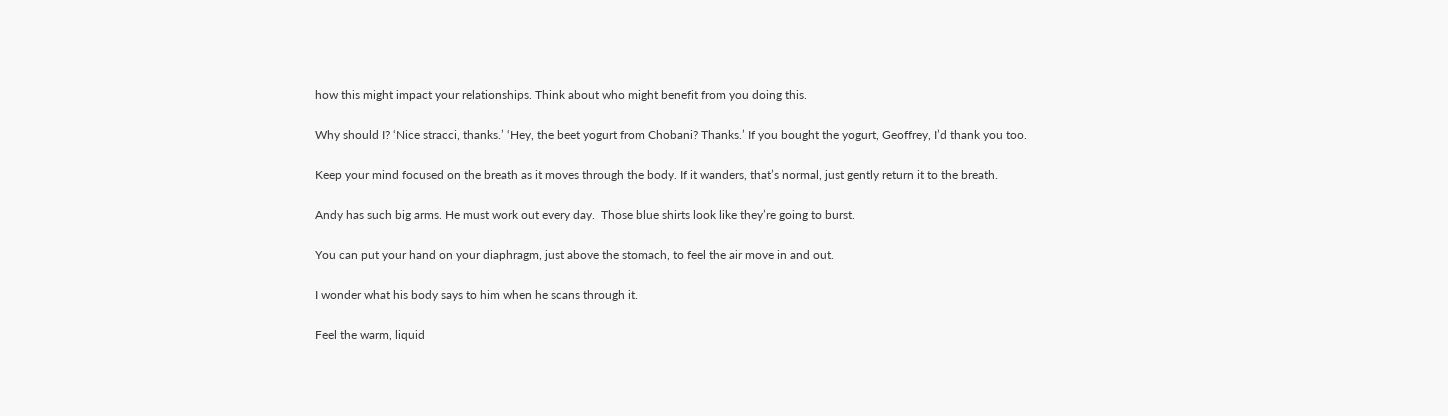how this might impact your relationships. Think about who might benefit from you doing this.

Why should I? ‘Nice stracci, thanks.’ ‘Hey, the beet yogurt from Chobani? Thanks.’ If you bought the yogurt, Geoffrey, I’d thank you too.

Keep your mind focused on the breath as it moves through the body. If it wanders, that’s normal, just gently return it to the breath.

Andy has such big arms. He must work out every day.  Those blue shirts look like they’re going to burst.

You can put your hand on your diaphragm, just above the stomach, to feel the air move in and out.

I wonder what his body says to him when he scans through it.

Feel the warm, liquid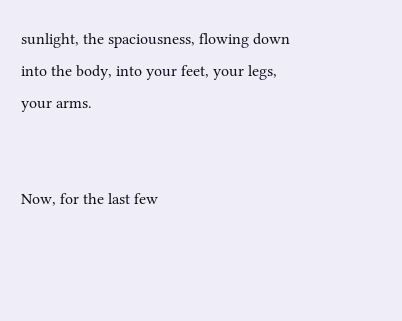sunlight, the spaciousness, flowing down into the body, into your feet, your legs, your arms.


Now, for the last few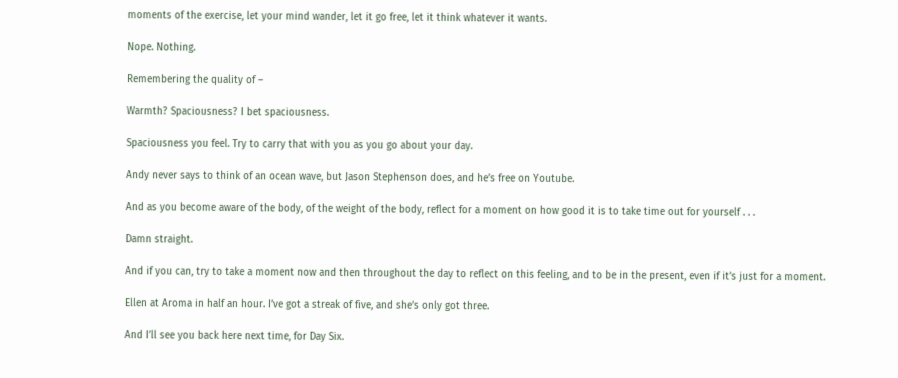moments of the exercise, let your mind wander, let it go free, let it think whatever it wants.

Nope. Nothing.

Remembering the quality of –

Warmth? Spaciousness? I bet spaciousness.

Spaciousness you feel. Try to carry that with you as you go about your day.

Andy never says to think of an ocean wave, but Jason Stephenson does, and he’s free on Youtube.

And as you become aware of the body, of the weight of the body, reflect for a moment on how good it is to take time out for yourself . . .

Damn straight.

And if you can, try to take a moment now and then throughout the day to reflect on this feeling, and to be in the present, even if it’s just for a moment.

Ellen at Aroma in half an hour. I’ve got a streak of five, and she’s only got three.

And I’ll see you back here next time, for Day Six.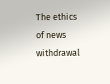The ethics of news withdrawal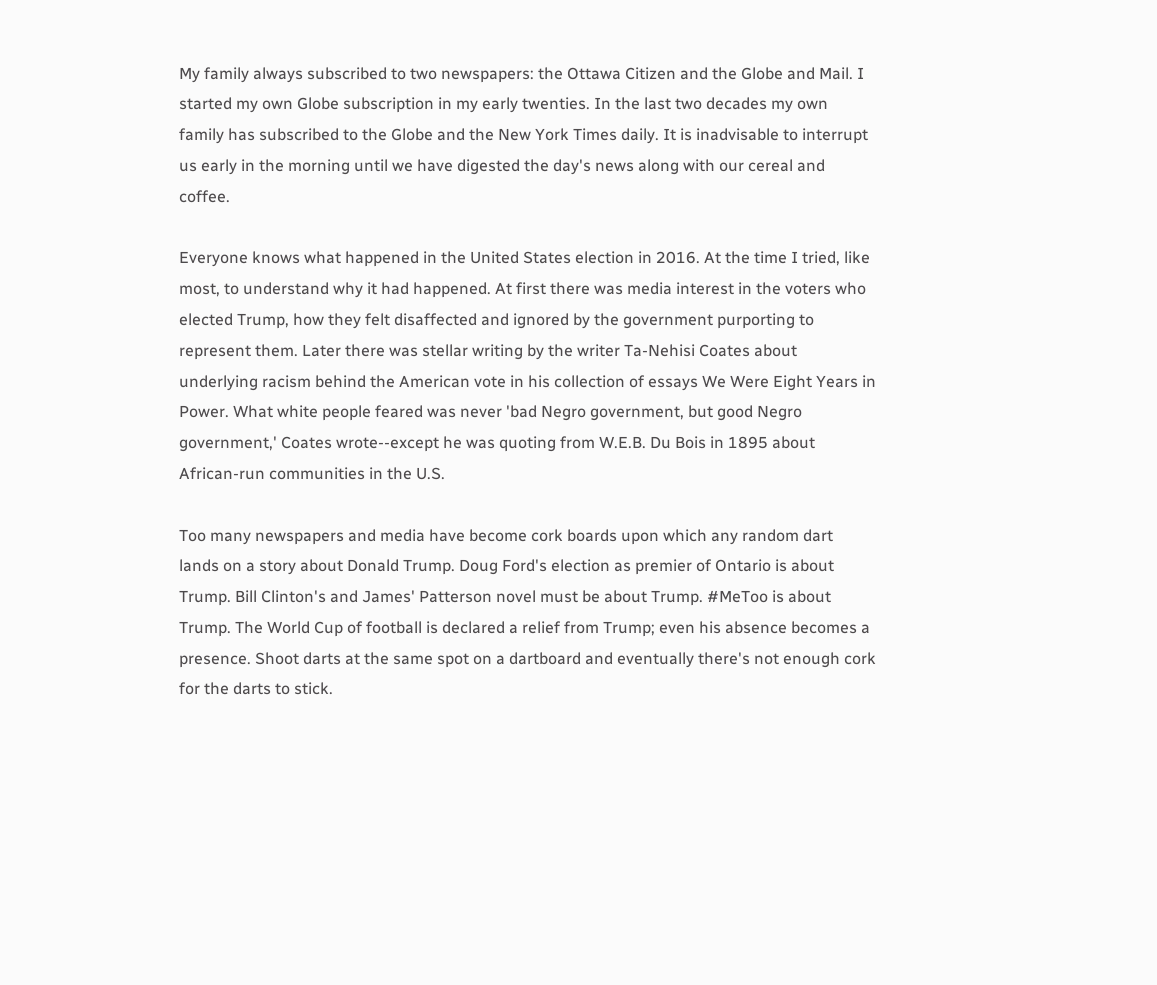My family always subscribed to two newspapers: the Ottawa Citizen and the Globe and Mail. I started my own Globe subscription in my early twenties. In the last two decades my own family has subscribed to the Globe and the New York Times daily. It is inadvisable to interrupt us early in the morning until we have digested the day's news along with our cereal and coffee.

Everyone knows what happened in the United States election in 2016. At the time I tried, like most, to understand why it had happened. At first there was media interest in the voters who elected Trump, how they felt disaffected and ignored by the government purporting to represent them. Later there was stellar writing by the writer Ta-Nehisi Coates about underlying racism behind the American vote in his collection of essays We Were Eight Years in Power. What white people feared was never 'bad Negro government, but good Negro government,' Coates wrote--except he was quoting from W.E.B. Du Bois in 1895 about African-run communities in the U.S.

Too many newspapers and media have become cork boards upon which any random dart lands on a story about Donald Trump. Doug Ford's election as premier of Ontario is about Trump. Bill Clinton's and James' Patterson novel must be about Trump. #MeToo is about Trump. The World Cup of football is declared a relief from Trump; even his absence becomes a presence. Shoot darts at the same spot on a dartboard and eventually there's not enough cork for the darts to stick.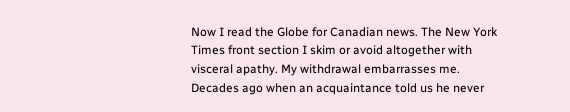Now I read the Globe for Canadian news. The New York Times front section I skim or avoid altogether with visceral apathy. My withdrawal embarrasses me. Decades ago when an acquaintance told us he never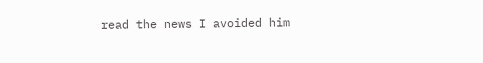read the news I avoided him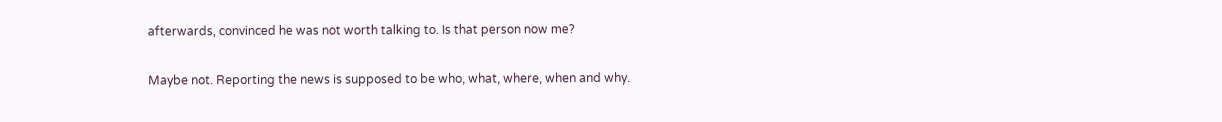afterwards, convinced he was not worth talking to. Is that person now me?

Maybe not. Reporting the news is supposed to be who, what, where, when and why.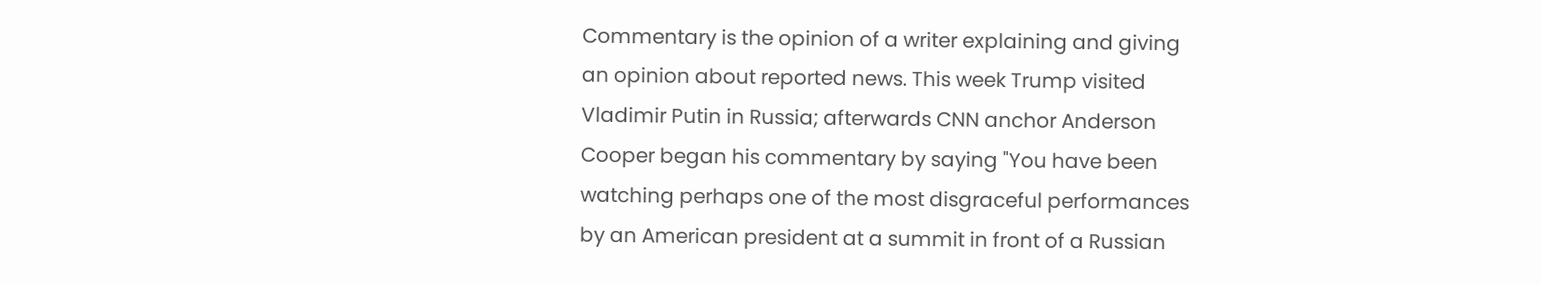Commentary is the opinion of a writer explaining and giving an opinion about reported news. This week Trump visited Vladimir Putin in Russia; afterwards CNN anchor Anderson Cooper began his commentary by saying "You have been watching perhaps one of the most disgraceful performances by an American president at a summit in front of a Russian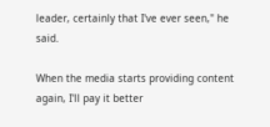leader, certainly that I've ever seen," he said.

When the media starts providing content again, I'll pay it better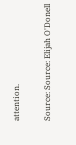attention.

Source: Source: Elijah O'Donell